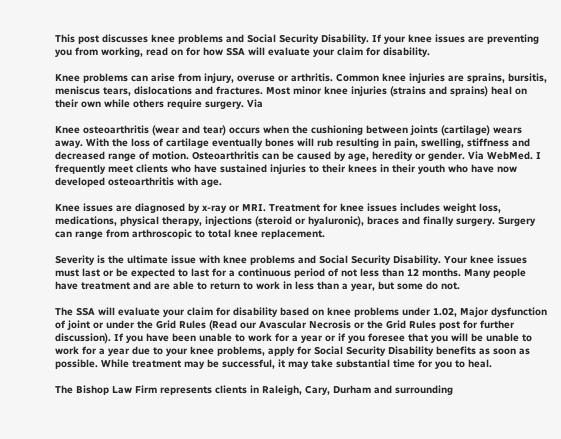This post discusses knee problems and Social Security Disability. If your knee issues are preventing you from working, read on for how SSA will evaluate your claim for disability.

Knee problems can arise from injury, overuse or arthritis. Common knee injuries are sprains, bursitis, meniscus tears, dislocations and fractures. Most minor knee injuries (strains and sprains) heal on their own while others require surgery. Via

Knee osteoarthritis (wear and tear) occurs when the cushioning between joints (cartilage) wears away. With the loss of cartilage eventually bones will rub resulting in pain, swelling, stiffness and decreased range of motion. Osteoarthritis can be caused by age, heredity or gender. Via WebMed. I frequently meet clients who have sustained injuries to their knees in their youth who have now developed osteoarthritis with age.

Knee issues are diagnosed by x-ray or MRI. Treatment for knee issues includes weight loss, medications, physical therapy, injections (steroid or hyaluronic), braces and finally surgery. Surgery can range from arthroscopic to total knee replacement.

Severity is the ultimate issue with knee problems and Social Security Disability. Your knee issues must last or be expected to last for a continuous period of not less than 12 months. Many people have treatment and are able to return to work in less than a year, but some do not.

The SSA will evaluate your claim for disability based on knee problems under 1.02, Major dysfunction of joint or under the Grid Rules (Read our Avascular Necrosis or the Grid Rules post for further discussion). If you have been unable to work for a year or if you foresee that you will be unable to work for a year due to your knee problems, apply for Social Security Disability benefits as soon as possible. While treatment may be successful, it may take substantial time for you to heal.

The Bishop Law Firm represents clients in Raleigh, Cary, Durham and surrounding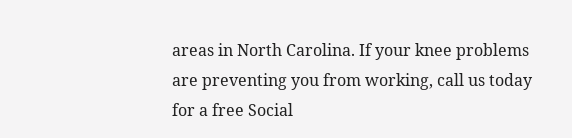areas in North Carolina. If your knee problems are preventing you from working, call us today for a free Social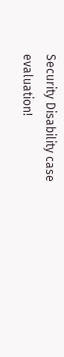Security Disability case evaluation!